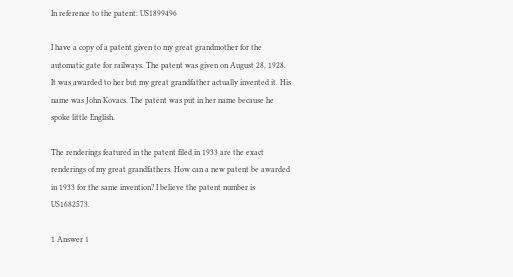In reference to the patent: US1899496

I have a copy of a patent given to my great grandmother for the automatic gate for railways. The patent was given on August 28, 1928. It was awarded to her but my great grandfather actually invented it. His name was John Kovacs. The patent was put in her name because he spoke little English.

The renderings featured in the patent filed in 1933 are the exact renderings of my great grandfathers. How can a new patent be awarded in 1933 for the same invention? I believe the patent number is US1682573.

1 Answer 1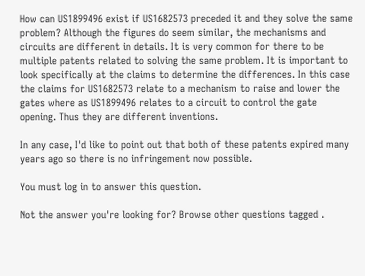How can US1899496 exist if US1682573 preceded it and they solve the same problem? Although the figures do seem similar, the mechanisms and circuits are different in details. It is very common for there to be multiple patents related to solving the same problem. It is important to look specifically at the claims to determine the differences. In this case the claims for US1682573 relate to a mechanism to raise and lower the gates where as US1899496 relates to a circuit to control the gate opening. Thus they are different inventions.

In any case, I'd like to point out that both of these patents expired many years ago so there is no infringement now possible.

You must log in to answer this question.

Not the answer you're looking for? Browse other questions tagged .